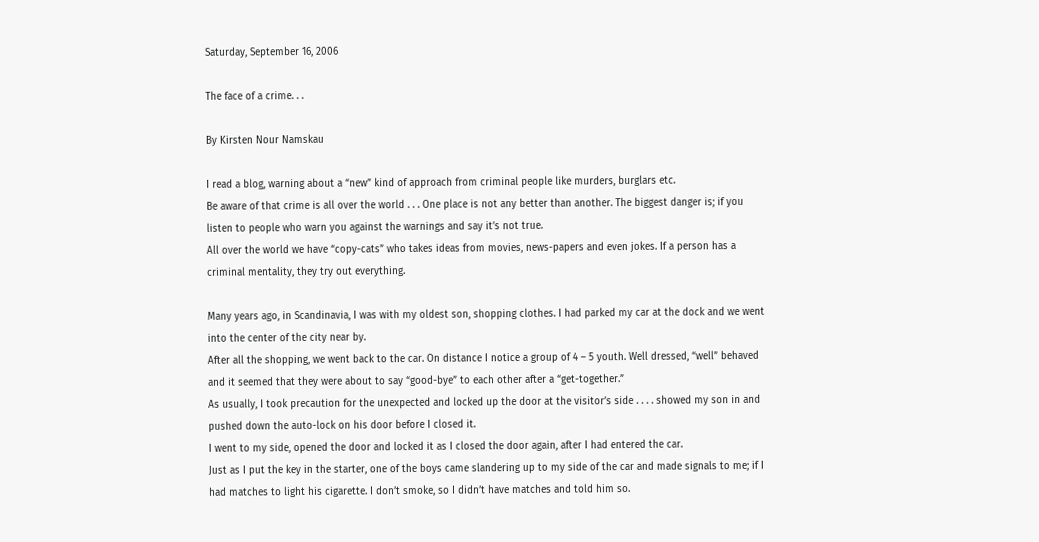Saturday, September 16, 2006

The face of a crime. . .

By Kirsten Nour Namskau

I read a blog, warning about a “new” kind of approach from criminal people like murders, burglars etc.
Be aware of that crime is all over the world . . . One place is not any better than another. The biggest danger is; if you listen to people who warn you against the warnings and say it’s not true.
All over the world we have “copy-cats” who takes ideas from movies, news-papers and even jokes. If a person has a criminal mentality, they try out everything.

Many years ago, in Scandinavia, I was with my oldest son, shopping clothes. I had parked my car at the dock and we went into the center of the city near by.
After all the shopping, we went back to the car. On distance I notice a group of 4 – 5 youth. Well dressed, “well” behaved and it seemed that they were about to say “good-bye” to each other after a “get-together.”
As usually, I took precaution for the unexpected and locked up the door at the visitor’s side . . . . showed my son in and pushed down the auto-lock on his door before I closed it.
I went to my side, opened the door and locked it as I closed the door again, after I had entered the car.
Just as I put the key in the starter, one of the boys came slandering up to my side of the car and made signals to me; if I had matches to light his cigarette. I don’t smoke, so I didn’t have matches and told him so.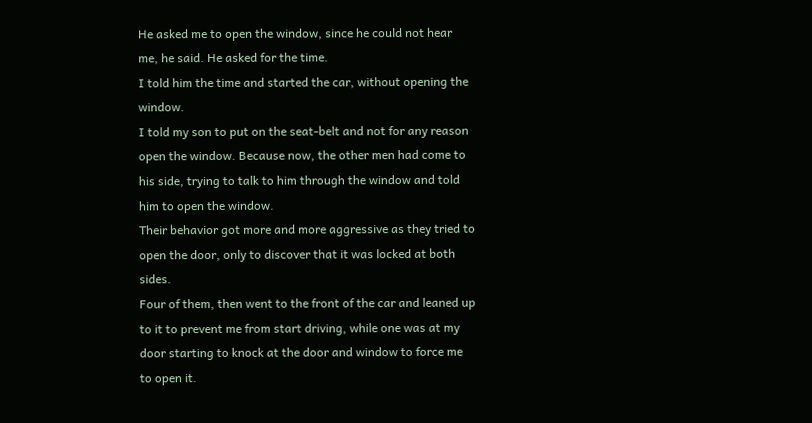He asked me to open the window, since he could not hear me, he said. He asked for the time.
I told him the time and started the car, without opening the window.
I told my son to put on the seat-belt and not for any reason open the window. Because now, the other men had come to his side, trying to talk to him through the window and told him to open the window.
Their behavior got more and more aggressive as they tried to open the door, only to discover that it was locked at both sides.
Four of them, then went to the front of the car and leaned up to it to prevent me from start driving, while one was at my door starting to knock at the door and window to force me to open it.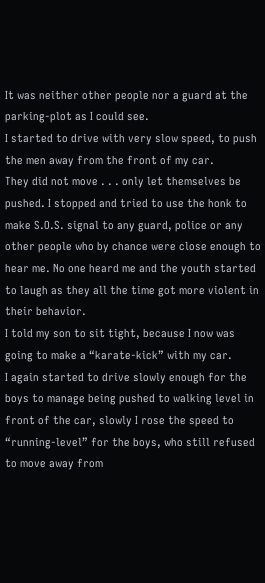It was neither other people nor a guard at the parking-plot as I could see.
I started to drive with very slow speed, to push the men away from the front of my car.
They did not move . . . only let themselves be pushed. I stopped and tried to use the honk to make S.O.S. signal to any guard, police or any other people who by chance were close enough to hear me. No one heard me and the youth started to laugh as they all the time got more violent in their behavior.
I told my son to sit tight, because I now was going to make a “karate-kick” with my car.
I again started to drive slowly enough for the boys to manage being pushed to walking level in front of the car, slowly I rose the speed to “running-level” for the boys, who still refused to move away from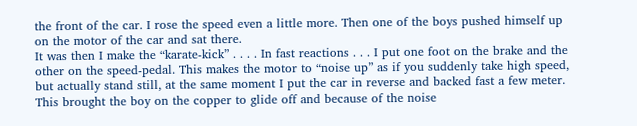the front of the car. I rose the speed even a little more. Then one of the boys pushed himself up on the motor of the car and sat there.
It was then I make the “karate-kick” . . . . In fast reactions . . . I put one foot on the brake and the other on the speed-pedal. This makes the motor to “noise up” as if you suddenly take high speed, but actually stand still, at the same moment I put the car in reverse and backed fast a few meter. This brought the boy on the copper to glide off and because of the noise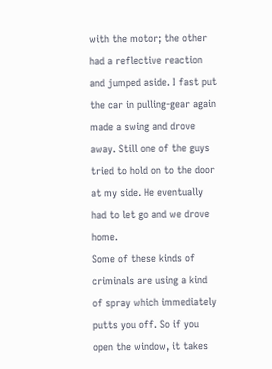with the motor; the other had a reflective reaction and jumped aside. I fast put the car in pulling-gear again made a swing and drove away. Still one of the guys tried to hold on to the door at my side. He eventually had to let go and we drove home.
Some of these kinds of criminals are using a kind of spray which immediately putts you off. So if you open the window, it takes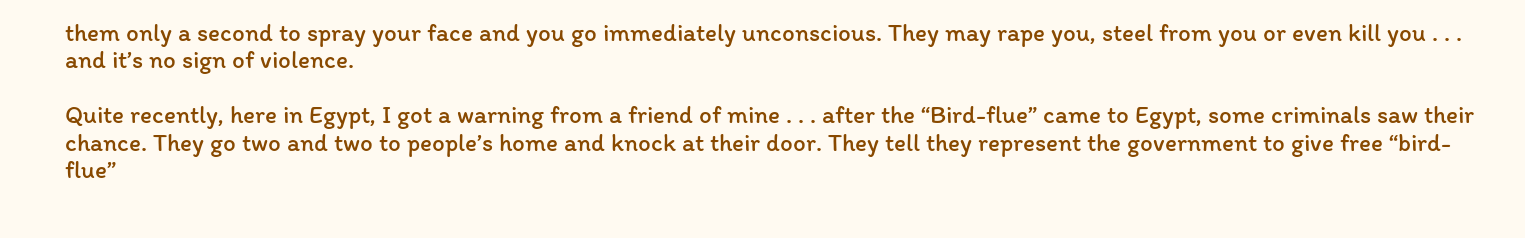them only a second to spray your face and you go immediately unconscious. They may rape you, steel from you or even kill you . . . and it’s no sign of violence.

Quite recently, here in Egypt, I got a warning from a friend of mine . . . after the “Bird-flue” came to Egypt, some criminals saw their chance. They go two and two to people’s home and knock at their door. They tell they represent the government to give free “bird-flue”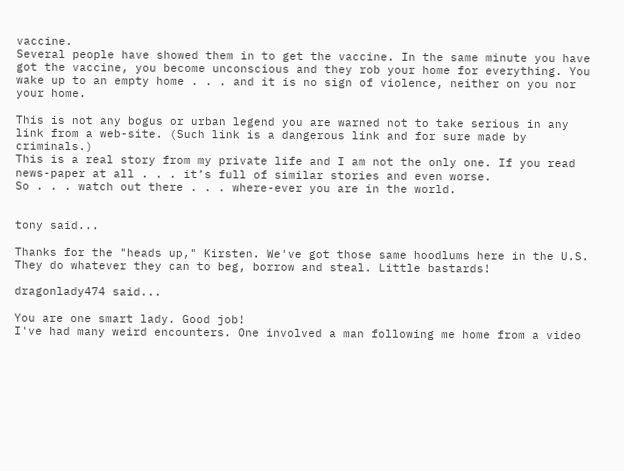vaccine.
Several people have showed them in to get the vaccine. In the same minute you have got the vaccine, you become unconscious and they rob your home for everything. You wake up to an empty home . . . and it is no sign of violence, neither on you nor your home.

This is not any bogus or urban legend you are warned not to take serious in any link from a web-site. (Such link is a dangerous link and for sure made by criminals.)
This is a real story from my private life and I am not the only one. If you read news-paper at all . . . it’s full of similar stories and even worse.
So . . . watch out there . . . where-ever you are in the world.


tony said...

Thanks for the "heads up," Kirsten. We've got those same hoodlums here in the U.S. They do whatever they can to beg, borrow and steal. Little bastards!

dragonlady474 said...

You are one smart lady. Good job!
I've had many weird encounters. One involved a man following me home from a video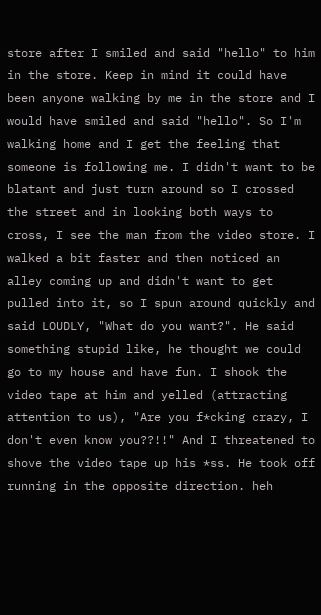store after I smiled and said "hello" to him in the store. Keep in mind it could have been anyone walking by me in the store and I would have smiled and said "hello". So I'm walking home and I get the feeling that someone is following me. I didn't want to be blatant and just turn around so I crossed the street and in looking both ways to cross, I see the man from the video store. I walked a bit faster and then noticed an alley coming up and didn't want to get pulled into it, so I spun around quickly and said LOUDLY, "What do you want?". He said something stupid like, he thought we could go to my house and have fun. I shook the video tape at him and yelled (attracting attention to us), "Are you f*cking crazy, I don't even know you??!!" And I threatened to shove the video tape up his *ss. He took off running in the opposite direction. heh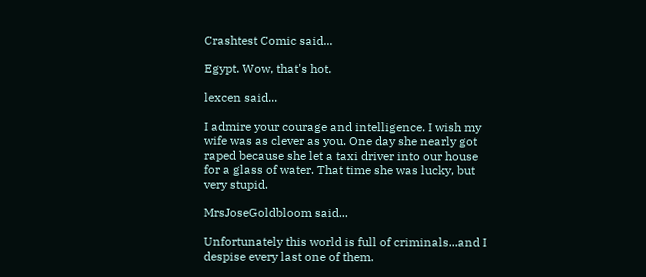Crashtest Comic said...

Egypt. Wow, that's hot.

lexcen said...

I admire your courage and intelligence. I wish my wife was as clever as you. One day she nearly got raped because she let a taxi driver into our house for a glass of water. That time she was lucky, but very stupid.

MrsJoseGoldbloom said...

Unfortunately this world is full of criminals...and I despise every last one of them.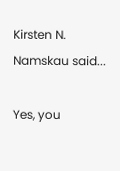Kirsten N. Namskau said...

Yes, you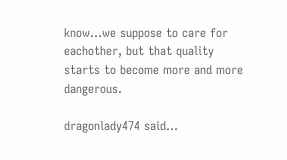know...we suppose to care for eachother, but that quality starts to become more and more dangerous.

dragonlady474 said...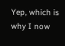Yep, which is why I now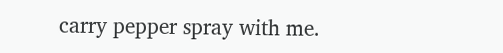carry pepper spray with me.